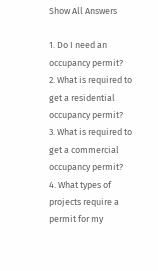Show All Answers

1. Do I need an occupancy permit?
2. What is required to get a residential occupancy permit?
3. What is required to get a commercial occupancy permit?
4. What types of projects require a permit for my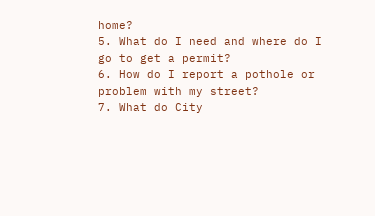home?
5. What do I need and where do I go to get a permit?
6. How do I report a pothole or problem with my street?
7. What do City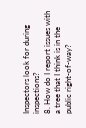Inspectors look for during inspections?
8. How do I report issues with a tree that I think is in the public right-of-way?